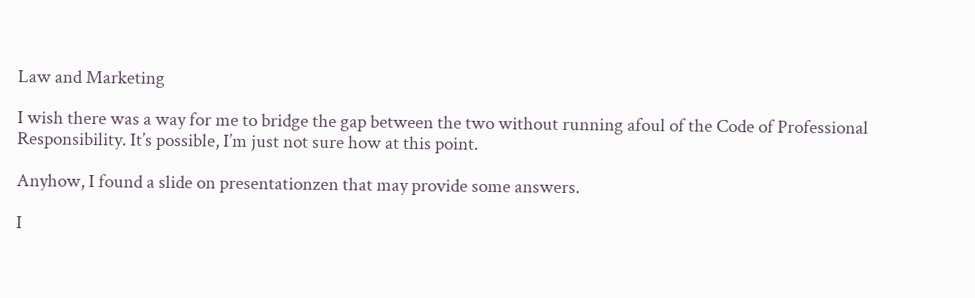Law and Marketing

I wish there was a way for me to bridge the gap between the two without running afoul of the Code of Professional Responsibility. It’s possible, I’m just not sure how at this point.

Anyhow, I found a slide on presentationzen that may provide some answers.

I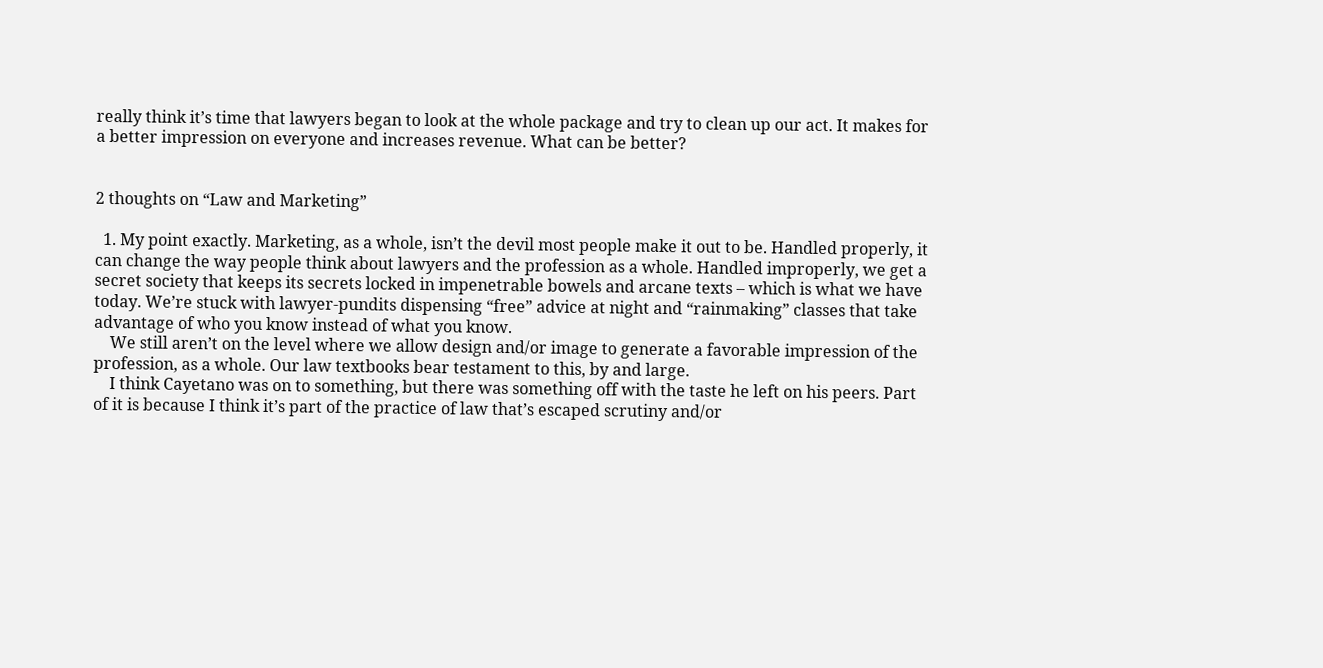really think it’s time that lawyers began to look at the whole package and try to clean up our act. It makes for a better impression on everyone and increases revenue. What can be better?


2 thoughts on “Law and Marketing”

  1. My point exactly. Marketing, as a whole, isn’t the devil most people make it out to be. Handled properly, it can change the way people think about lawyers and the profession as a whole. Handled improperly, we get a secret society that keeps its secrets locked in impenetrable bowels and arcane texts – which is what we have today. We’re stuck with lawyer-pundits dispensing “free” advice at night and “rainmaking” classes that take advantage of who you know instead of what you know.
    We still aren’t on the level where we allow design and/or image to generate a favorable impression of the profession, as a whole. Our law textbooks bear testament to this, by and large.
    I think Cayetano was on to something, but there was something off with the taste he left on his peers. Part of it is because I think it’s part of the practice of law that’s escaped scrutiny and/or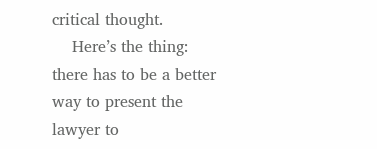critical thought.
    Here’s the thing: there has to be a better way to present the lawyer to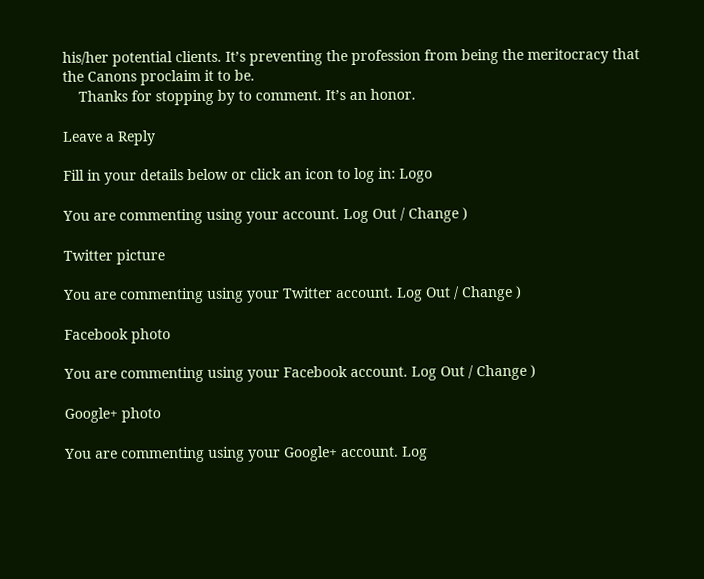his/her potential clients. It’s preventing the profession from being the meritocracy that the Canons proclaim it to be.
    Thanks for stopping by to comment. It’s an honor.

Leave a Reply

Fill in your details below or click an icon to log in: Logo

You are commenting using your account. Log Out / Change )

Twitter picture

You are commenting using your Twitter account. Log Out / Change )

Facebook photo

You are commenting using your Facebook account. Log Out / Change )

Google+ photo

You are commenting using your Google+ account. Log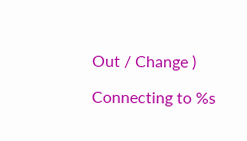Out / Change )

Connecting to %s